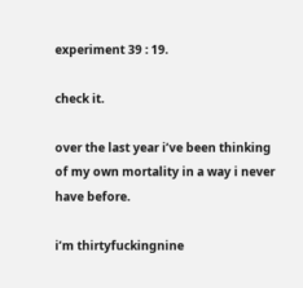experiment 39 : 19.

check it.

over the last year i’ve been thinking of my own mortality in a way i never have before.

i’m thirtyfuckingnine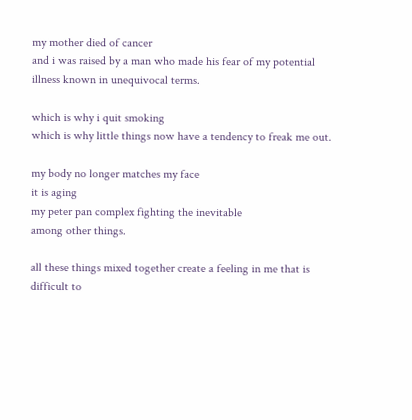my mother died of cancer
and i was raised by a man who made his fear of my potential illness known in unequivocal terms.

which is why i quit smoking
which is why little things now have a tendency to freak me out.

my body no longer matches my face
it is aging
my peter pan complex fighting the inevitable
among other things.

all these things mixed together create a feeling in me that is difficult to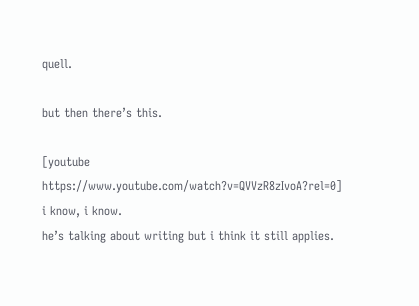quell.

but then there’s this.

[youtube https://www.youtube.com/watch?v=QVVzR8zIvoA?rel=0]
i know, i know.
he’s talking about writing but i think it still applies.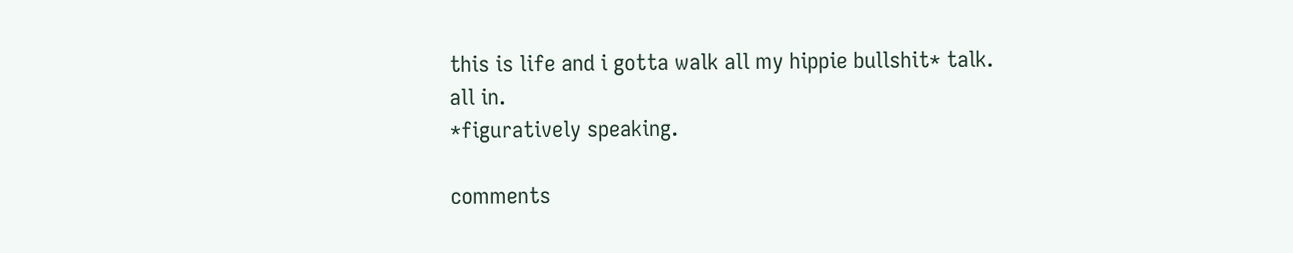this is life and i gotta walk all my hippie bullshit* talk.
all in.
*figuratively speaking.

comments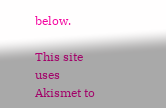below.

This site uses Akismet to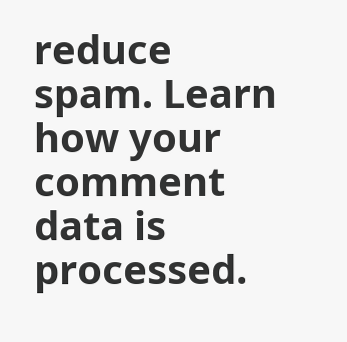reduce spam. Learn how your comment data is processed.